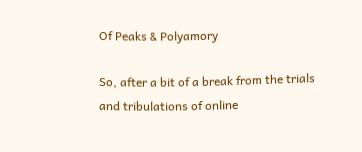Of Peaks & Polyamory

So, after a bit of a break from the trials and tribulations of online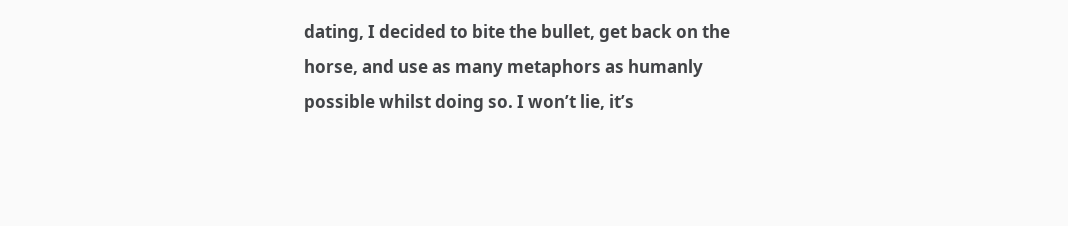dating, I decided to bite the bullet, get back on the horse, and use as many metaphors as humanly possible whilst doing so. I won’t lie, it’s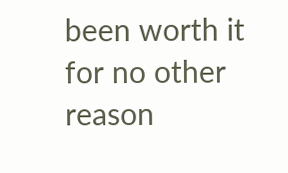been worth it for no other reason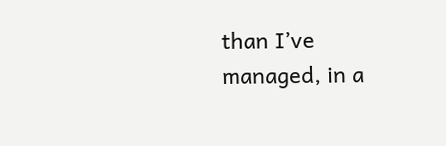than I’ve managed, in a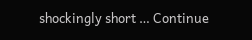shockingly short … Continue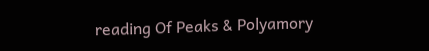reading Of Peaks & Polyamory